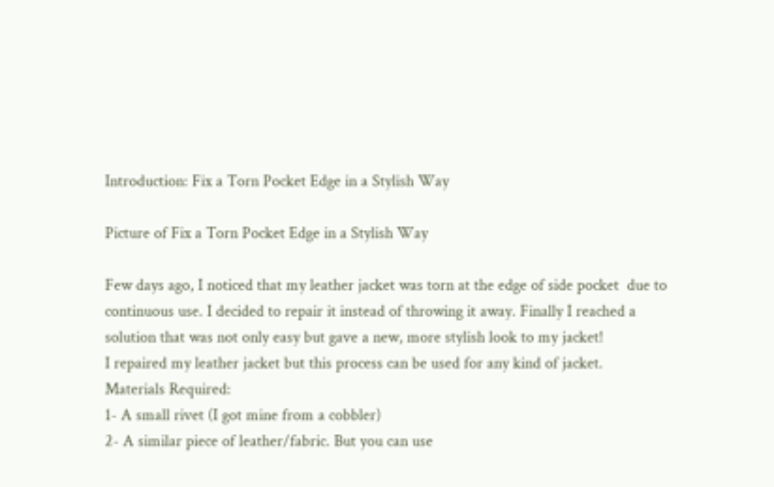Introduction: Fix a Torn Pocket Edge in a Stylish Way

Picture of Fix a Torn Pocket Edge in a Stylish Way

Few days ago, I noticed that my leather jacket was torn at the edge of side pocket  due to continuous use. I decided to repair it instead of throwing it away. Finally I reached a solution that was not only easy but gave a new, more stylish look to my jacket!
I repaired my leather jacket but this process can be used for any kind of jacket.
Materials Required:
1- A small rivet (I got mine from a cobbler)
2- A similar piece of leather/fabric. But you can use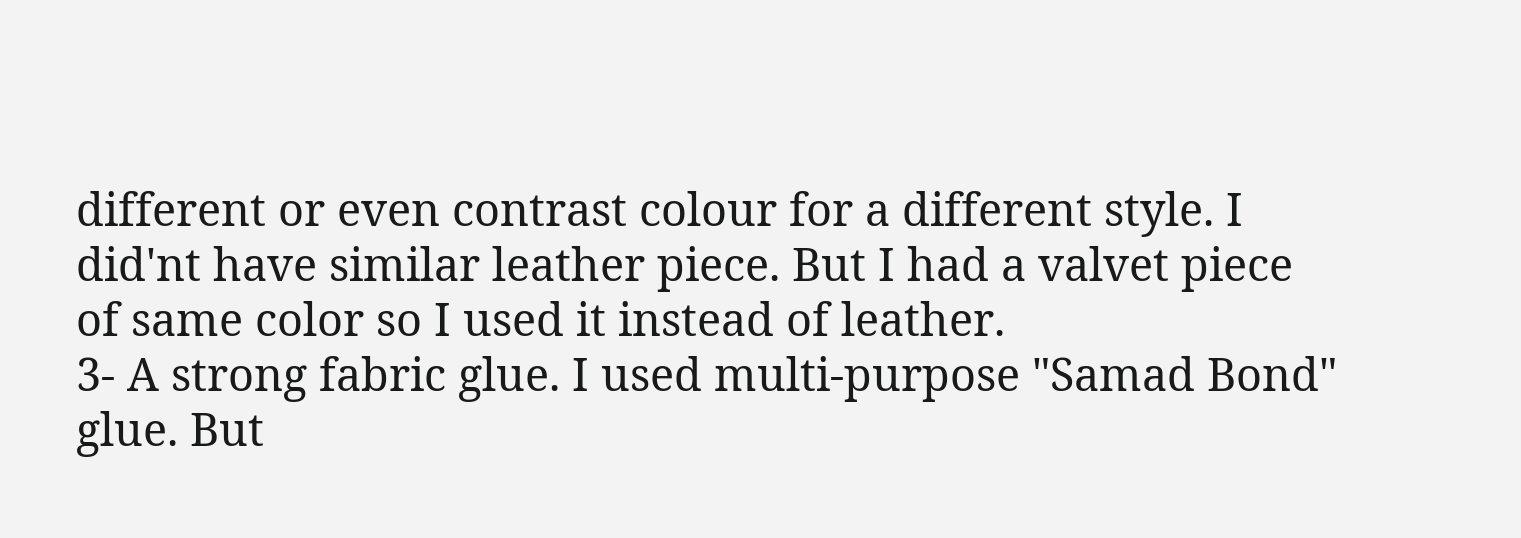different or even contrast colour for a different style. I did'nt have similar leather piece. But I had a valvet piece of same color so I used it instead of leather.
3- A strong fabric glue. I used multi-purpose "Samad Bond" glue. But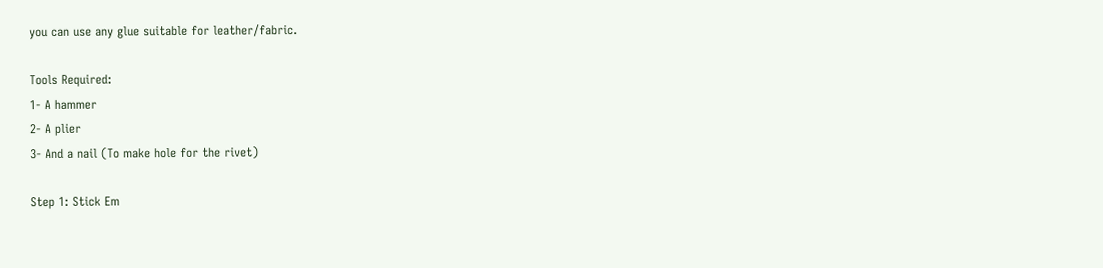you can use any glue suitable for leather/fabric.

Tools Required:
1- A hammer
2- A plier
3- And a nail (To make hole for the rivet)

Step 1: Stick Em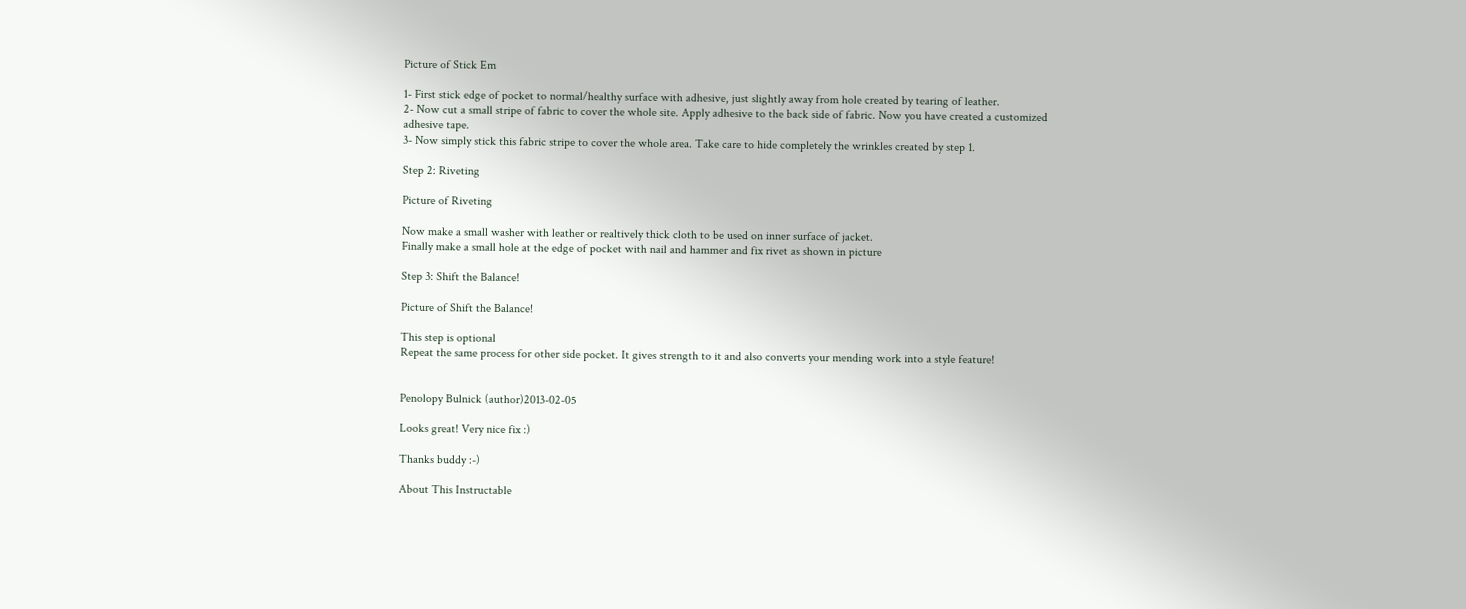Picture of Stick Em

1- First stick edge of pocket to normal/healthy surface with adhesive, just slightly away from hole created by tearing of leather.
2- Now cut a small stripe of fabric to cover the whole site. Apply adhesive to the back side of fabric. Now you have created a customized adhesive tape.
3- Now simply stick this fabric stripe to cover the whole area. Take care to hide completely the wrinkles created by step 1.

Step 2: Riveting

Picture of Riveting

Now make a small washer with leather or realtively thick cloth to be used on inner surface of jacket.
Finally make a small hole at the edge of pocket with nail and hammer and fix rivet as shown in picture

Step 3: Shift the Balance!

Picture of Shift the Balance!

This step is optional
Repeat the same process for other side pocket. It gives strength to it and also converts your mending work into a style feature!


Penolopy Bulnick (author)2013-02-05

Looks great! Very nice fix :)

Thanks buddy :-)

About This Instructable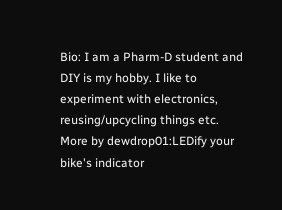Bio: I am a Pharm-D student and DIY is my hobby. I like to experiment with electronics, reusing/upcycling things etc.
More by dewdrop01:LEDify your bike's indicator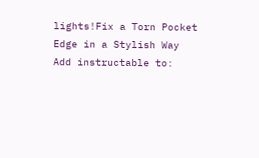lights!Fix a Torn Pocket Edge in a Stylish Way
Add instructable to: